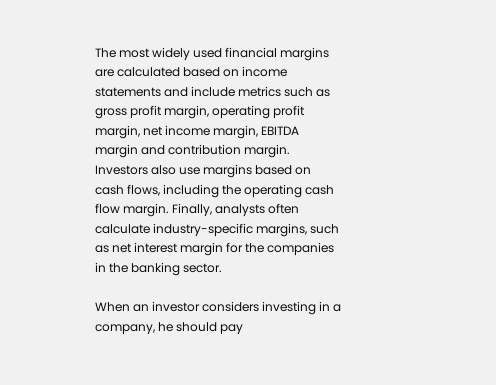The most widely used financial margins are calculated based on income statements and include metrics such as gross profit margin, operating profit margin, net income margin, EBITDA margin and contribution margin. Investors also use margins based on cash flows, including the operating cash flow margin. Finally, analysts often calculate industry-specific margins, such as net interest margin for the companies in the banking sector.

When an investor considers investing in a company, he should pay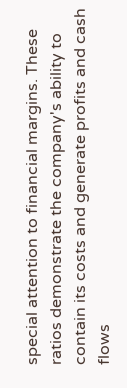special attention to financial margins. These ratios demonstrate the company's ability to contain its costs and generate profits and cash flows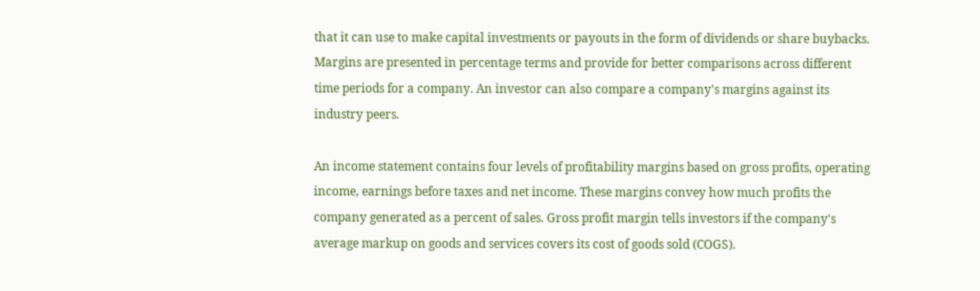that it can use to make capital investments or payouts in the form of dividends or share buybacks. Margins are presented in percentage terms and provide for better comparisons across different time periods for a company. An investor can also compare a company's margins against its industry peers.

An income statement contains four levels of profitability margins based on gross profits, operating income, earnings before taxes and net income. These margins convey how much profits the company generated as a percent of sales. Gross profit margin tells investors if the company's average markup on goods and services covers its cost of goods sold (COGS).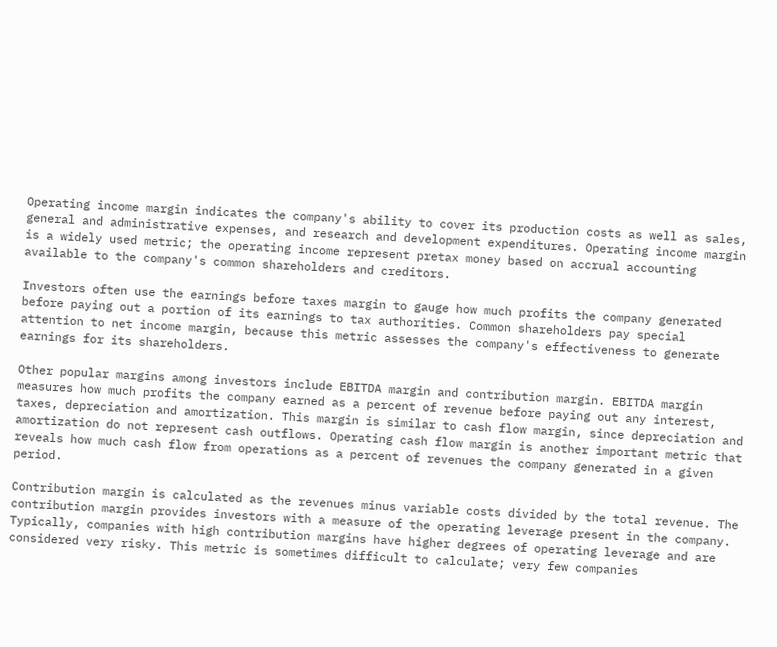Operating income margin indicates the company's ability to cover its production costs as well as sales, general and administrative expenses, and research and development expenditures. Operating income margin is a widely used metric; the operating income represent pretax money based on accrual accounting available to the company's common shareholders and creditors.

Investors often use the earnings before taxes margin to gauge how much profits the company generated before paying out a portion of its earnings to tax authorities. Common shareholders pay special attention to net income margin, because this metric assesses the company's effectiveness to generate earnings for its shareholders.

Other popular margins among investors include EBITDA margin and contribution margin. EBITDA margin measures how much profits the company earned as a percent of revenue before paying out any interest, taxes, depreciation and amortization. This margin is similar to cash flow margin, since depreciation and amortization do not represent cash outflows. Operating cash flow margin is another important metric that reveals how much cash flow from operations as a percent of revenues the company generated in a given period.

Contribution margin is calculated as the revenues minus variable costs divided by the total revenue. The contribution margin provides investors with a measure of the operating leverage present in the company. Typically, companies with high contribution margins have higher degrees of operating leverage and are considered very risky. This metric is sometimes difficult to calculate; very few companies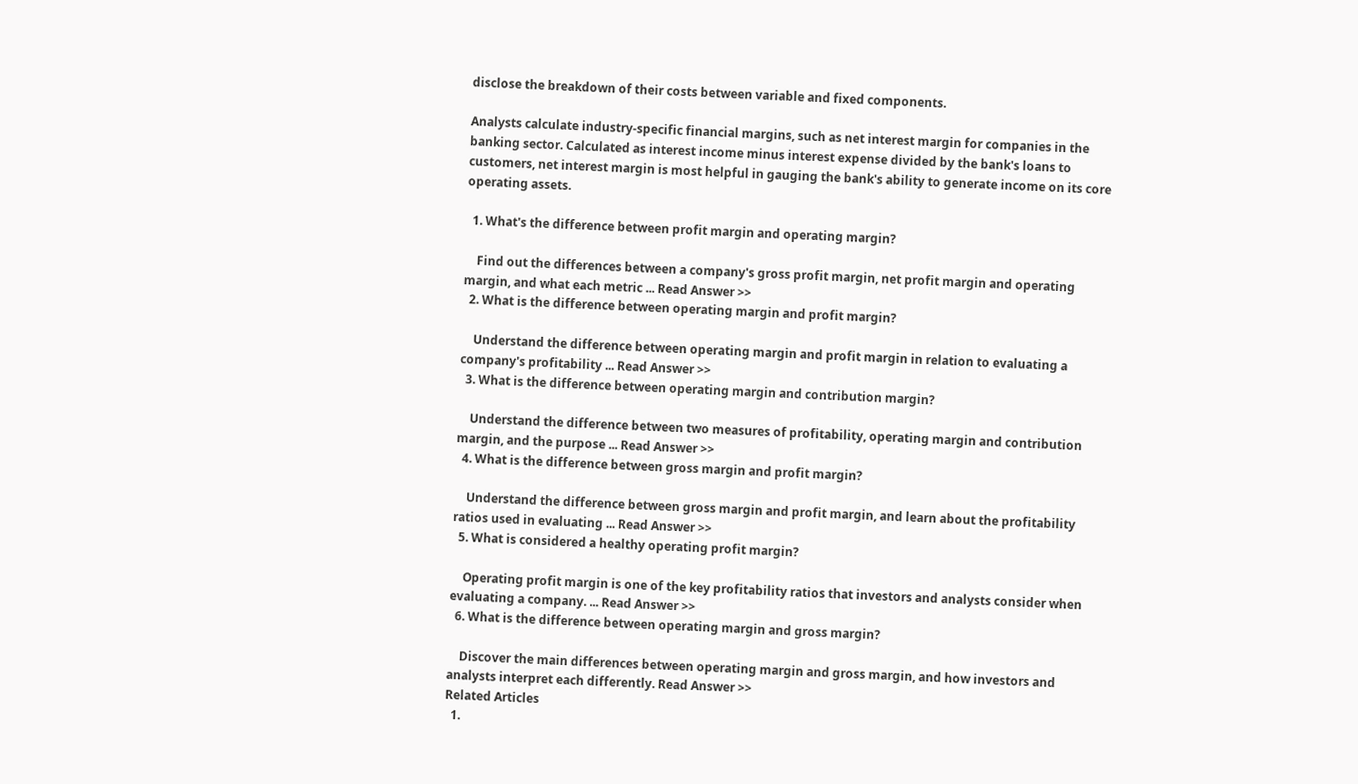disclose the breakdown of their costs between variable and fixed components.

Analysts calculate industry-specific financial margins, such as net interest margin for companies in the banking sector. Calculated as interest income minus interest expense divided by the bank's loans to customers, net interest margin is most helpful in gauging the bank's ability to generate income on its core operating assets.

  1. What's the difference between profit margin and operating margin?

    Find out the differences between a company's gross profit margin, net profit margin and operating margin, and what each metric ... Read Answer >>
  2. What is the difference between operating margin and profit margin?

    Understand the difference between operating margin and profit margin in relation to evaluating a company's profitability ... Read Answer >>
  3. What is the difference between operating margin and contribution margin?

    Understand the difference between two measures of profitability, operating margin and contribution margin, and the purpose ... Read Answer >>
  4. What is the difference between gross margin and profit margin?

    Understand the difference between gross margin and profit margin, and learn about the profitability ratios used in evaluating ... Read Answer >>
  5. What is considered a healthy operating profit margin?

    Operating profit margin is one of the key profitability ratios that investors and analysts consider when evaluating a company. ... Read Answer >>
  6. What is the difference between operating margin and gross margin?

    Discover the main differences between operating margin and gross margin, and how investors and analysts interpret each differently. Read Answer >>
Related Articles
  1.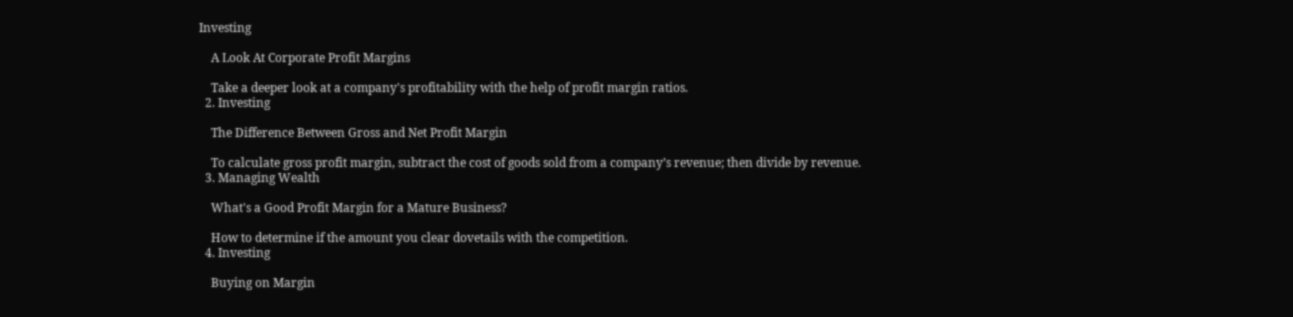Investing

    A Look At Corporate Profit Margins

    Take a deeper look at a company's profitability with the help of profit margin ratios.
  2. Investing

    The Difference Between Gross and Net Profit Margin

    To calculate gross profit margin, subtract the cost of goods sold from a company’s revenue; then divide by revenue.
  3. Managing Wealth

    What's a Good Profit Margin for a Mature Business?

    How to determine if the amount you clear dovetails with the competition.
  4. Investing

    Buying on Margin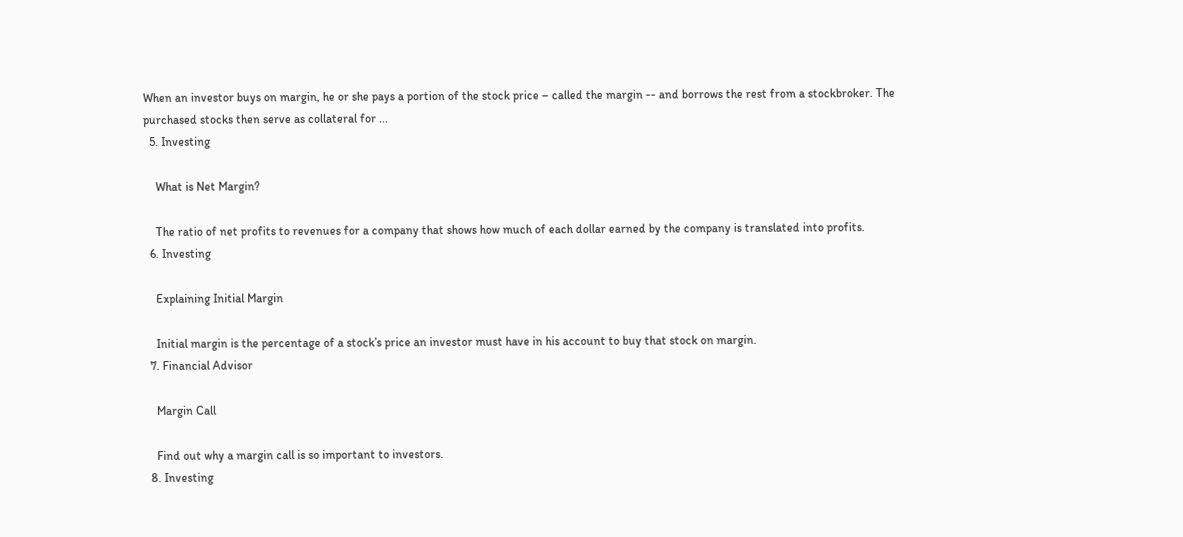When an investor buys on margin, he or she pays a portion of the stock price – called the margin -- and borrows the rest from a stockbroker. The purchased stocks then serve as collateral for ...
  5. Investing

    What is Net Margin?

    The ratio of net profits to revenues for a company that shows how much of each dollar earned by the company is translated into profits.
  6. Investing

    Explaining Initial Margin

    Initial margin is the percentage of a stock’s price an investor must have in his account to buy that stock on margin.
  7. Financial Advisor

    Margin Call

    Find out why a margin call is so important to investors.
  8. Investing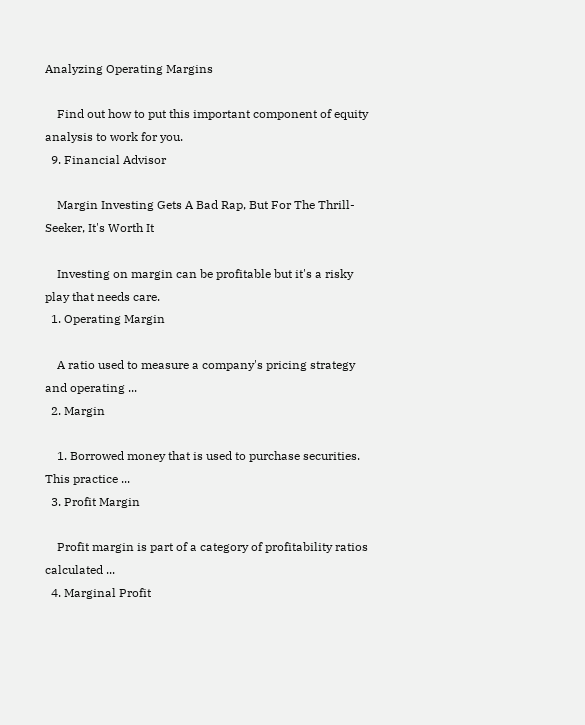Analyzing Operating Margins

    Find out how to put this important component of equity analysis to work for you.
  9. Financial Advisor

    Margin Investing Gets A Bad Rap, But For The Thrill-Seeker, It's Worth It

    Investing on margin can be profitable but it's a risky play that needs care.
  1. Operating Margin

    A ratio used to measure a company's pricing strategy and operating ...
  2. Margin

    1. Borrowed money that is used to purchase securities. This practice ...
  3. Profit Margin

    Profit margin is part of a category of profitability ratios calculated ...
  4. Marginal Profit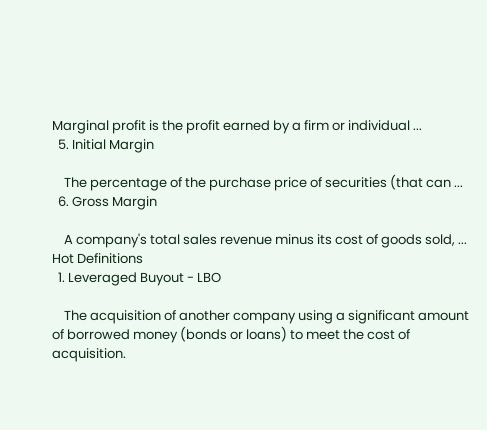Marginal profit is the profit earned by a firm or individual ...
  5. Initial Margin

    The percentage of the purchase price of securities (that can ...
  6. Gross Margin

    A company's total sales revenue minus its cost of goods sold, ...
Hot Definitions
  1. Leveraged Buyout - LBO

    The acquisition of another company using a significant amount of borrowed money (bonds or loans) to meet the cost of acquisition.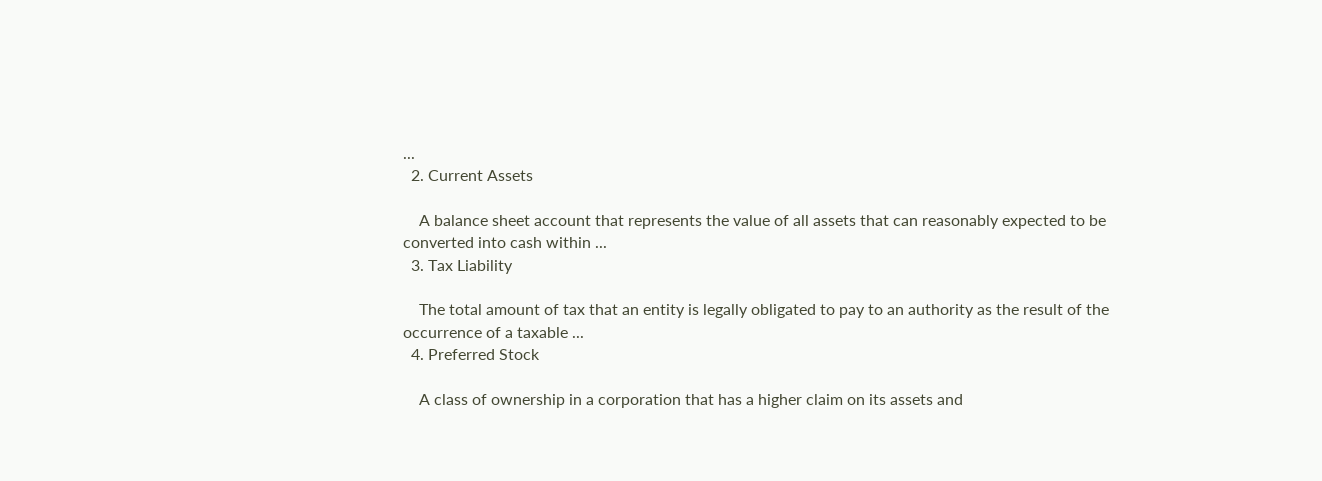...
  2. Current Assets

    A balance sheet account that represents the value of all assets that can reasonably expected to be converted into cash within ...
  3. Tax Liability

    The total amount of tax that an entity is legally obligated to pay to an authority as the result of the occurrence of a taxable ...
  4. Preferred Stock

    A class of ownership in a corporation that has a higher claim on its assets and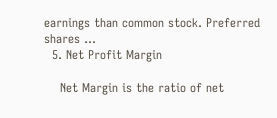earnings than common stock. Preferred shares ...
  5. Net Profit Margin

    Net Margin is the ratio of net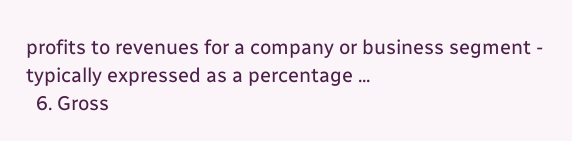profits to revenues for a company or business segment - typically expressed as a percentage ...
  6. Gross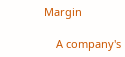Margin

    A company's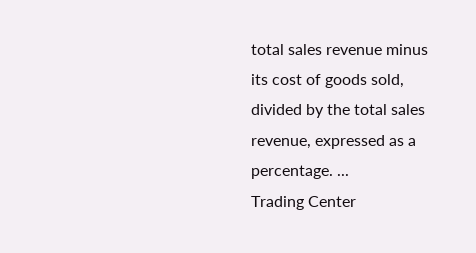total sales revenue minus its cost of goods sold, divided by the total sales revenue, expressed as a percentage. ...
Trading Center